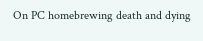On PC homebrewing death and dying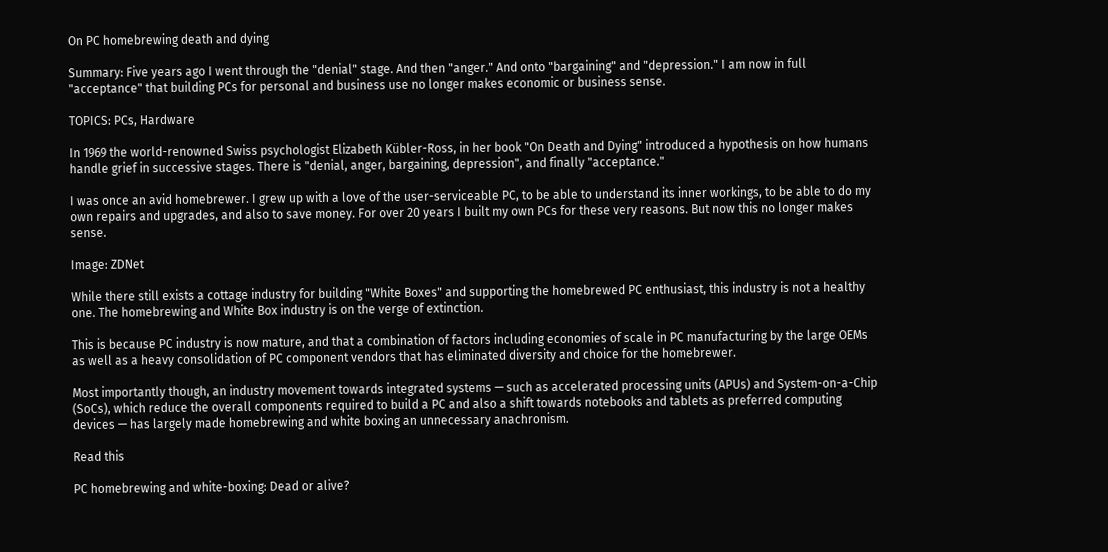On PC homebrewing death and dying

Summary: Five years ago I went through the "denial" stage. And then "anger." And onto "bargaining" and "depression." I am now in full "acceptance" that building PCs for personal and business use no longer makes economic or business sense.

TOPICS: PCs, Hardware

In 1969 the world-renowned Swiss psychologist Elizabeth Kübler-Ross, in her book "On Death and Dying" introduced a hypothesis on how humans handle grief in successive stages. There is "denial, anger, bargaining, depression", and finally "acceptance."

I was once an avid homebrewer. I grew up with a love of the user-serviceable PC, to be able to understand its inner workings, to be able to do my own repairs and upgrades, and also to save money. For over 20 years I built my own PCs for these very reasons. But now this no longer makes sense.

Image: ZDNet

While there still exists a cottage industry for building "White Boxes" and supporting the homebrewed PC enthusiast, this industry is not a healthy one. The homebrewing and White Box industry is on the verge of extinction.

This is because PC industry is now mature, and that a combination of factors including economies of scale in PC manufacturing by the large OEMs as well as a heavy consolidation of PC component vendors that has eliminated diversity and choice for the homebrewer.

Most importantly though, an industry movement towards integrated systems — such as accelerated processing units (APUs) and System-on-a-Chip (SoCs), which reduce the overall components required to build a PC and also a shift towards notebooks and tablets as preferred computing devices — has largely made homebrewing and white boxing an unnecessary anachronism.

Read this

PC homebrewing and white-boxing: Dead or alive?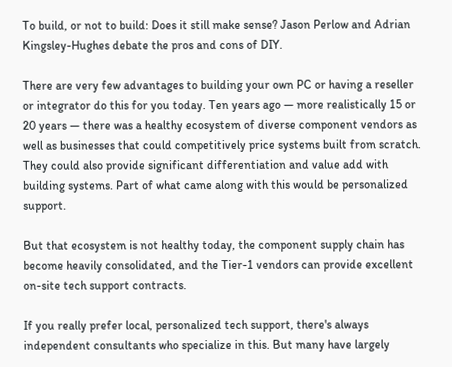To build, or not to build: Does it still make sense? Jason Perlow and Adrian Kingsley-Hughes debate the pros and cons of DIY.

There are very few advantages to building your own PC or having a reseller or integrator do this for you today. Ten years ago — more realistically 15 or 20 years — there was a healthy ecosystem of diverse component vendors as well as businesses that could competitively price systems built from scratch. They could also provide significant differentiation and value add with building systems. Part of what came along with this would be personalized support.

But that ecosystem is not healthy today, the component supply chain has become heavily consolidated, and the Tier-1 vendors can provide excellent on-site tech support contracts.

If you really prefer local, personalized tech support, there's always independent consultants who specialize in this. But many have largely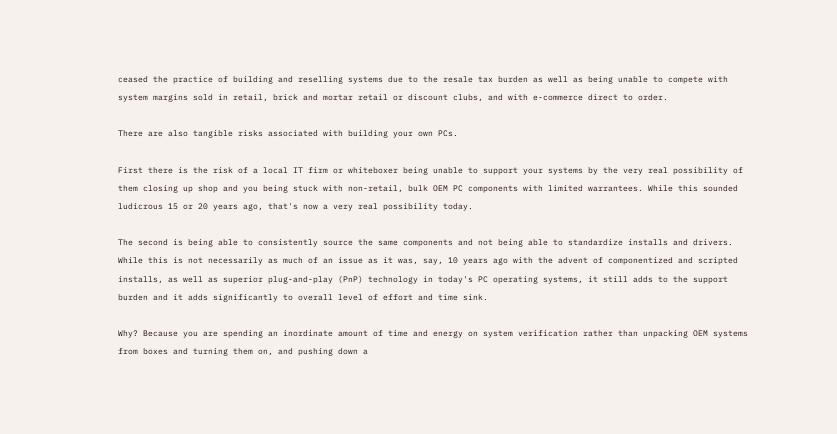ceased the practice of building and reselling systems due to the resale tax burden as well as being unable to compete with system margins sold in retail, brick and mortar retail or discount clubs, and with e-commerce direct to order.

There are also tangible risks associated with building your own PCs.

First there is the risk of a local IT firm or whiteboxer being unable to support your systems by the very real possibility of them closing up shop and you being stuck with non-retail, bulk OEM PC components with limited warrantees. While this sounded ludicrous 15 or 20 years ago, that's now a very real possibility today.

The second is being able to consistently source the same components and not being able to standardize installs and drivers. While this is not necessarily as much of an issue as it was, say, 10 years ago with the advent of componentized and scripted installs, as well as superior plug-and-play (PnP) technology in today's PC operating systems, it still adds to the support burden and it adds significantly to overall level of effort and time sink.

Why? Because you are spending an inordinate amount of time and energy on system verification rather than unpacking OEM systems from boxes and turning them on, and pushing down a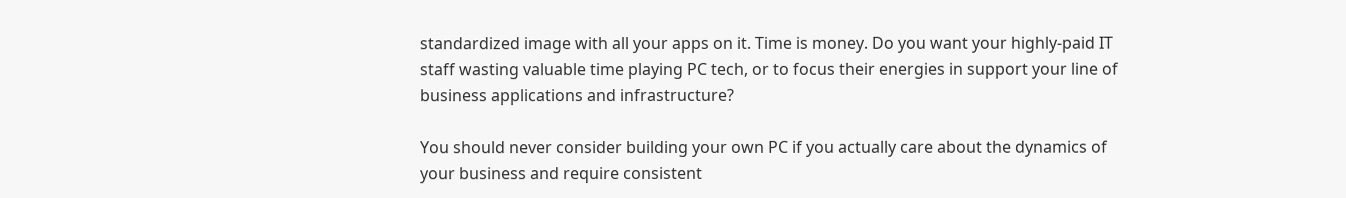standardized image with all your apps on it. Time is money. Do you want your highly-paid IT staff wasting valuable time playing PC tech, or to focus their energies in support your line of business applications and infrastructure?

You should never consider building your own PC if you actually care about the dynamics of your business and require consistent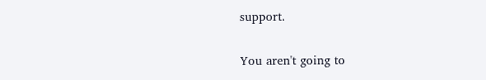support.

You aren't going to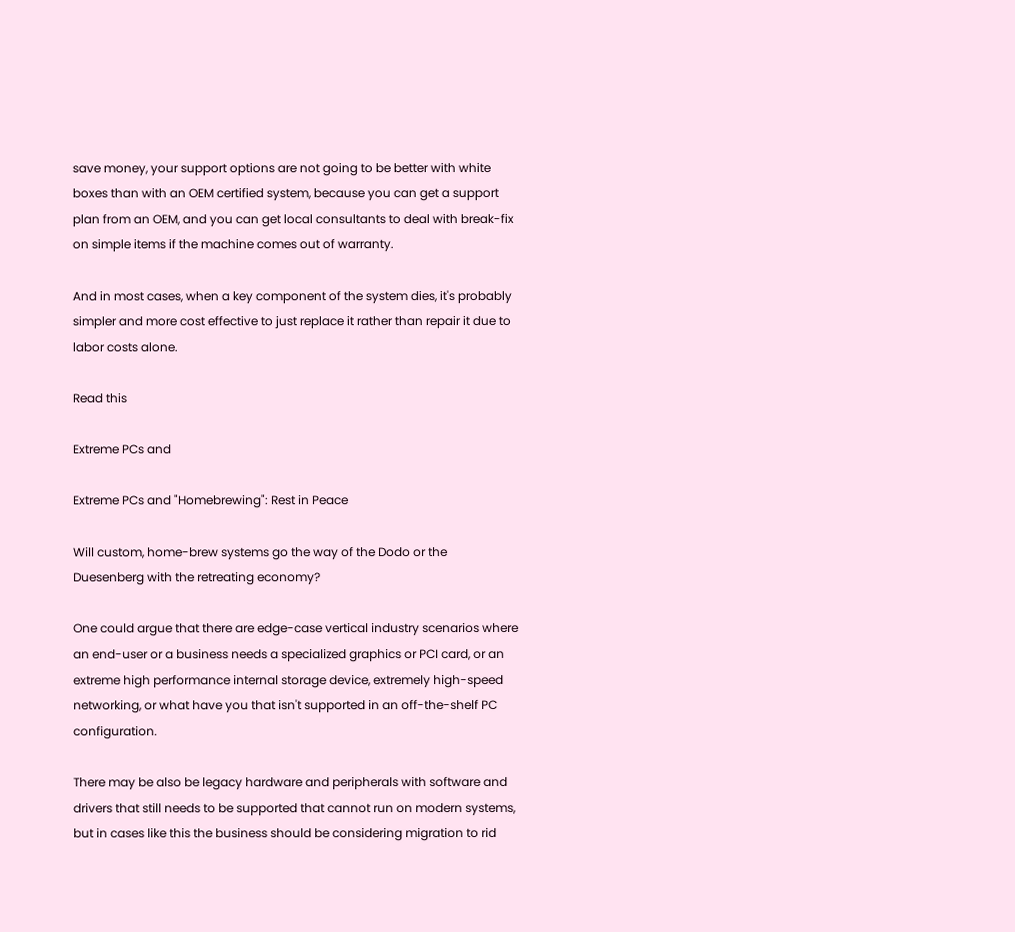save money, your support options are not going to be better with white boxes than with an OEM certified system, because you can get a support plan from an OEM, and you can get local consultants to deal with break-fix on simple items if the machine comes out of warranty.

And in most cases, when a key component of the system dies, it's probably simpler and more cost effective to just replace it rather than repair it due to labor costs alone.

Read this

Extreme PCs and

Extreme PCs and "Homebrewing": Rest in Peace

Will custom, home-brew systems go the way of the Dodo or the Duesenberg with the retreating economy?

One could argue that there are edge-case vertical industry scenarios where an end-user or a business needs a specialized graphics or PCI card, or an extreme high performance internal storage device, extremely high-speed networking, or what have you that isn't supported in an off-the-shelf PC configuration.

There may be also be legacy hardware and peripherals with software and drivers that still needs to be supported that cannot run on modern systems, but in cases like this the business should be considering migration to rid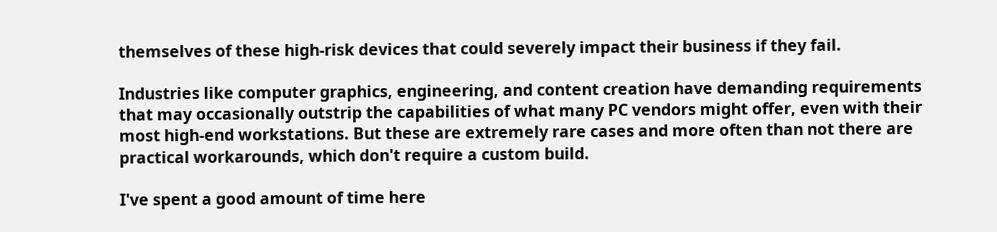themselves of these high-risk devices that could severely impact their business if they fail.

Industries like computer graphics, engineering, and content creation have demanding requirements that may occasionally outstrip the capabilities of what many PC vendors might offer, even with their most high-end workstations. But these are extremely rare cases and more often than not there are practical workarounds, which don't require a custom build.

I've spent a good amount of time here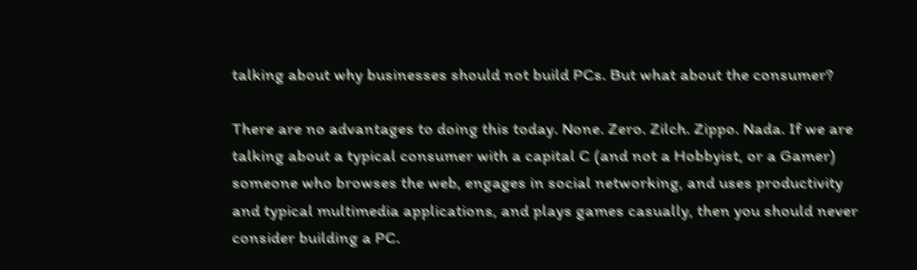talking about why businesses should not build PCs. But what about the consumer?

There are no advantages to doing this today. None. Zero. Zilch. Zippo. Nada. If we are talking about a typical consumer with a capital C (and not a Hobbyist, or a Gamer) someone who browses the web, engages in social networking, and uses productivity and typical multimedia applications, and plays games casually, then you should never consider building a PC.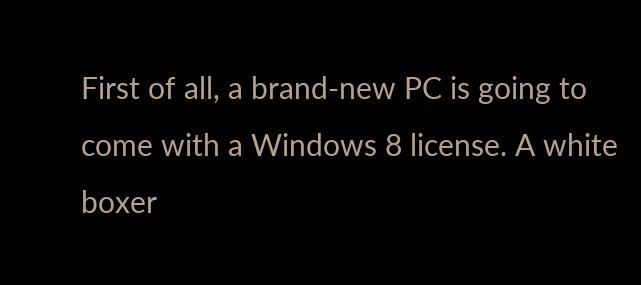First of all, a brand-new PC is going to come with a Windows 8 license. A white boxer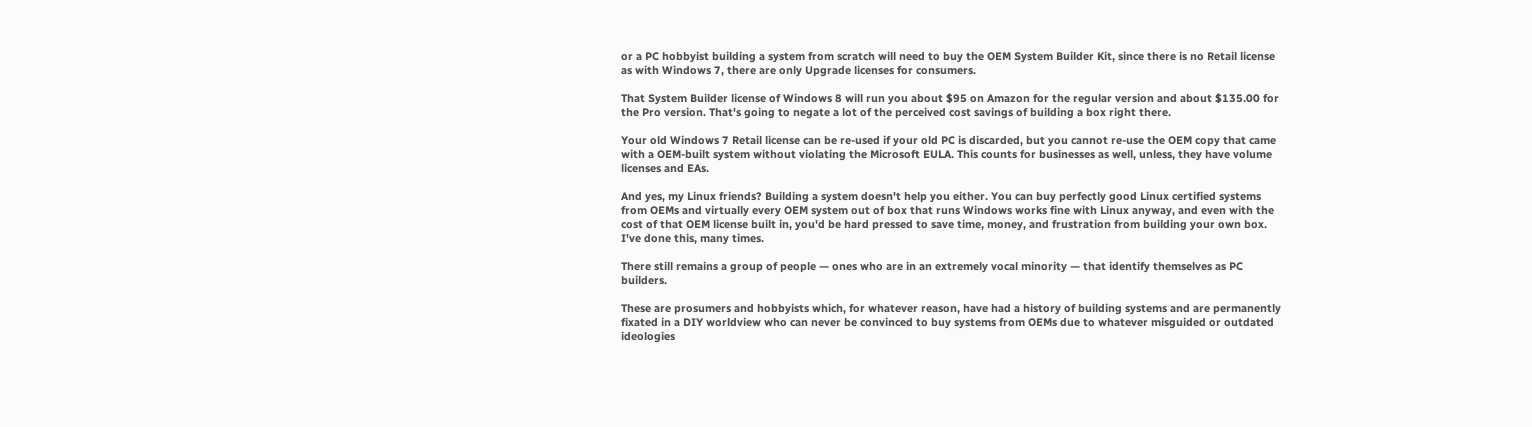or a PC hobbyist building a system from scratch will need to buy the OEM System Builder Kit, since there is no Retail license as with Windows 7, there are only Upgrade licenses for consumers.

That System Builder license of Windows 8 will run you about $95 on Amazon for the regular version and about $135.00 for the Pro version. That's going to negate a lot of the perceived cost savings of building a box right there.

Your old Windows 7 Retail license can be re-used if your old PC is discarded, but you cannot re-use the OEM copy that came with a OEM-built system without violating the Microsoft EULA. This counts for businesses as well, unless, they have volume licenses and EAs.

And yes, my Linux friends? Building a system doesn't help you either. You can buy perfectly good Linux certified systems from OEMs and virtually every OEM system out of box that runs Windows works fine with Linux anyway, and even with the cost of that OEM license built in, you'd be hard pressed to save time, money, and frustration from building your own box. I've done this, many times.

There still remains a group of people — ones who are in an extremely vocal minority — that identify themselves as PC builders.

These are prosumers and hobbyists which, for whatever reason, have had a history of building systems and are permanently fixated in a DIY worldview who can never be convinced to buy systems from OEMs due to whatever misguided or outdated ideologies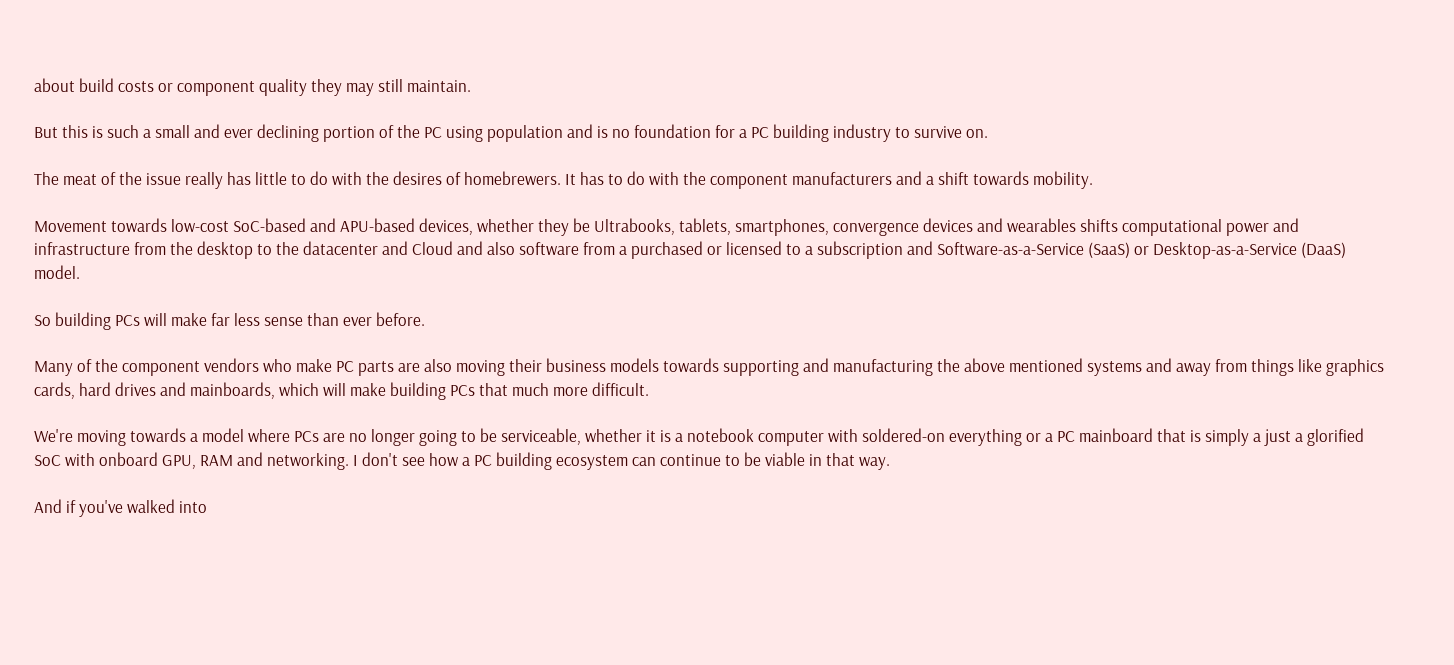about build costs or component quality they may still maintain.

But this is such a small and ever declining portion of the PC using population and is no foundation for a PC building industry to survive on.

The meat of the issue really has little to do with the desires of homebrewers. It has to do with the component manufacturers and a shift towards mobility.

Movement towards low-cost SoC-based and APU-based devices, whether they be Ultrabooks, tablets, smartphones, convergence devices and wearables shifts computational power and infrastructure from the desktop to the datacenter and Cloud and also software from a purchased or licensed to a subscription and Software-as-a-Service (SaaS) or Desktop-as-a-Service (DaaS) model.

So building PCs will make far less sense than ever before.

Many of the component vendors who make PC parts are also moving their business models towards supporting and manufacturing the above mentioned systems and away from things like graphics cards, hard drives and mainboards, which will make building PCs that much more difficult.

We're moving towards a model where PCs are no longer going to be serviceable, whether it is a notebook computer with soldered-on everything or a PC mainboard that is simply a just a glorified SoC with onboard GPU, RAM and networking. I don't see how a PC building ecosystem can continue to be viable in that way.

And if you've walked into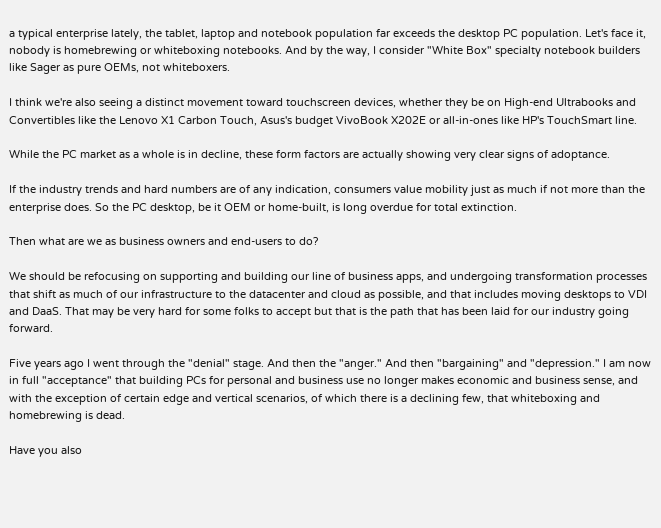a typical enterprise lately, the tablet, laptop and notebook population far exceeds the desktop PC population. Let's face it, nobody is homebrewing or whiteboxing notebooks. And by the way, I consider "White Box" specialty notebook builders like Sager as pure OEMs, not whiteboxers.

I think we're also seeing a distinct movement toward touchscreen devices, whether they be on High-end Ultrabooks and Convertibles like the Lenovo X1 Carbon Touch, Asus's budget VivoBook X202E or all-in-ones like HP's TouchSmart line.

While the PC market as a whole is in decline, these form factors are actually showing very clear signs of adoptance.

If the industry trends and hard numbers are of any indication, consumers value mobility just as much if not more than the enterprise does. So the PC desktop, be it OEM or home-built, is long overdue for total extinction.

Then what are we as business owners and end-users to do?

We should be refocusing on supporting and building our line of business apps, and undergoing transformation processes that shift as much of our infrastructure to the datacenter and cloud as possible, and that includes moving desktops to VDI and DaaS. That may be very hard for some folks to accept but that is the path that has been laid for our industry going forward.

Five years ago I went through the "denial" stage. And then the "anger." And then "bargaining" and "depression." I am now in full "acceptance" that building PCs for personal and business use no longer makes economic and business sense, and with the exception of certain edge and vertical scenarios, of which there is a declining few, that whiteboxing and homebrewing is dead.

Have you also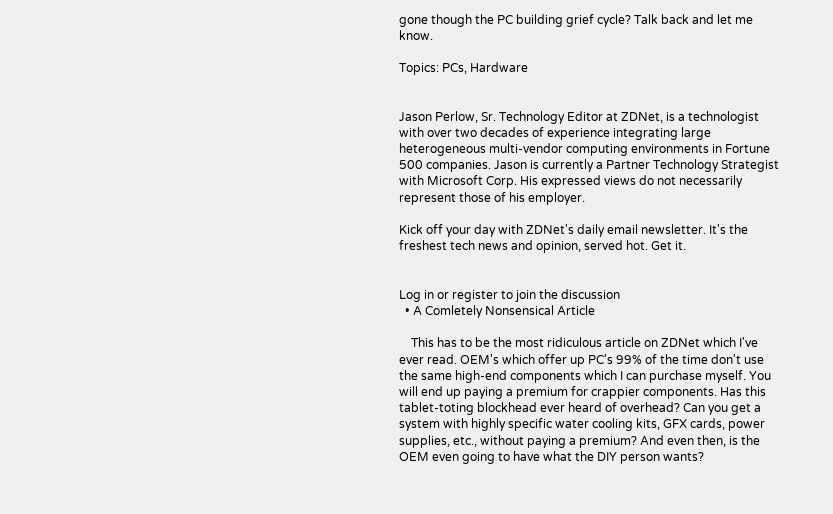gone though the PC building grief cycle? Talk back and let me know.

Topics: PCs, Hardware


Jason Perlow, Sr. Technology Editor at ZDNet, is a technologist with over two decades of experience integrating large heterogeneous multi-vendor computing environments in Fortune 500 companies. Jason is currently a Partner Technology Strategist with Microsoft Corp. His expressed views do not necessarily represent those of his employer.

Kick off your day with ZDNet's daily email newsletter. It's the freshest tech news and opinion, served hot. Get it.


Log in or register to join the discussion
  • A Comletely Nonsensical Article

    This has to be the most ridiculous article on ZDNet which I've ever read. OEM's which offer up PC's 99% of the time don't use the same high-end components which I can purchase myself. You will end up paying a premium for crappier components. Has this tablet-toting blockhead ever heard of overhead? Can you get a system with highly specific water cooling kits, GFX cards, power supplies, etc., without paying a premium? And even then, is the OEM even going to have what the DIY person wants?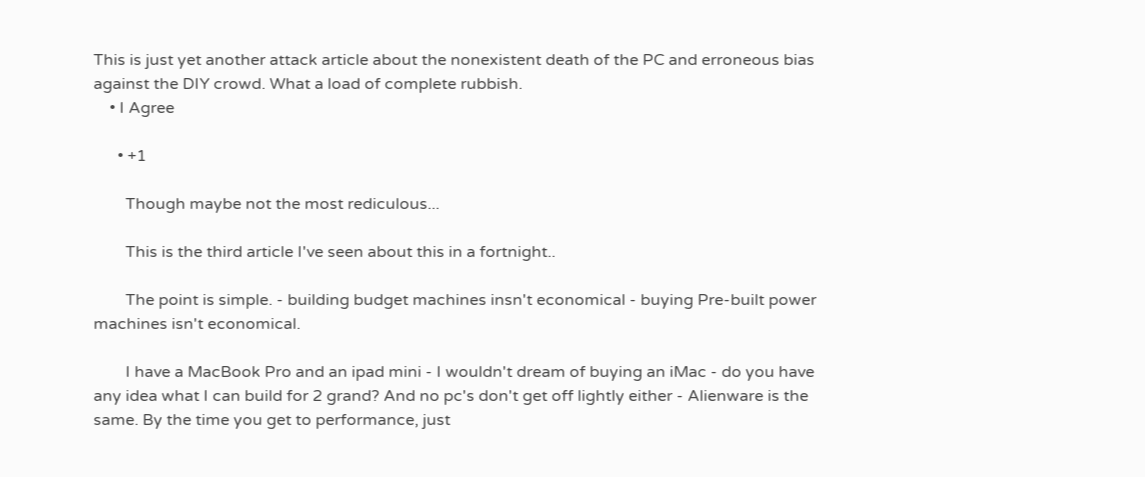This is just yet another attack article about the nonexistent death of the PC and erroneous bias against the DIY crowd. What a load of complete rubbish.
    • I Agree

      • +1

        Though maybe not the most rediculous...

        This is the third article I've seen about this in a fortnight..

        The point is simple. - building budget machines insn't economical - buying Pre-built power machines isn't economical.

        I have a MacBook Pro and an ipad mini - I wouldn't dream of buying an iMac - do you have any idea what I can build for 2 grand? And no pc's don't get off lightly either - Alienware is the same. By the time you get to performance, just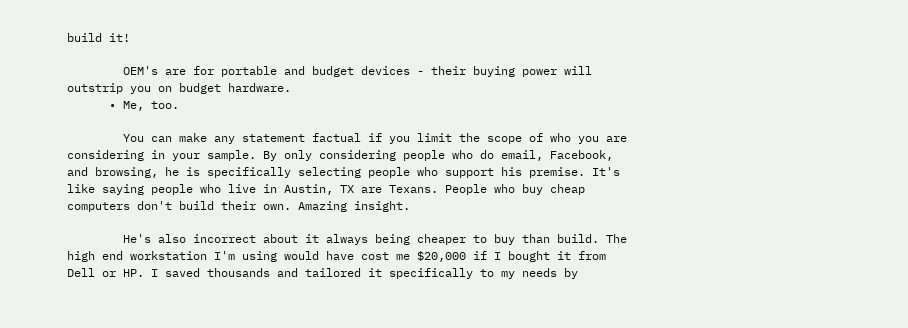build it!

        OEM's are for portable and budget devices - their buying power will outstrip you on budget hardware.
      • Me, too.

        You can make any statement factual if you limit the scope of who you are considering in your sample. By only considering people who do email, Facebook, and browsing, he is specifically selecting people who support his premise. It's like saying people who live in Austin, TX are Texans. People who buy cheap computers don't build their own. Amazing insight.

        He's also incorrect about it always being cheaper to buy than build. The high end workstation I'm using would have cost me $20,000 if I bought it from Dell or HP. I saved thousands and tailored it specifically to my needs by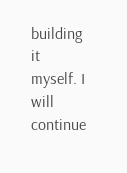building it myself. I will continue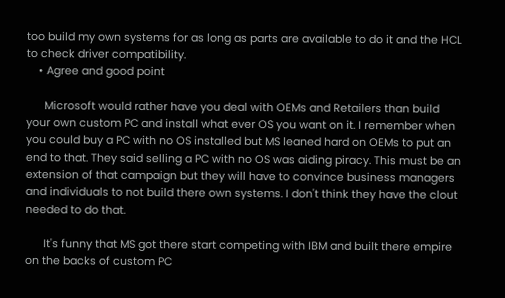too build my own systems for as long as parts are available to do it and the HCL to check driver compatibility.
    • Agree and good point

      Microsoft would rather have you deal with OEMs and Retailers than build your own custom PC and install what ever OS you want on it. I remember when you could buy a PC with no OS installed but MS leaned hard on OEMs to put an end to that. They said selling a PC with no OS was aiding piracy. This must be an extension of that campaign but they will have to convince business managers and individuals to not build there own systems. I don't think they have the clout needed to do that.

      It's funny that MS got there start competing with IBM and built there empire on the backs of custom PC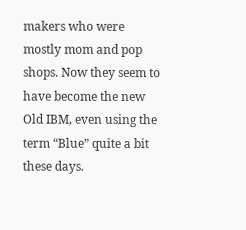makers who were mostly mom and pop shops. Now they seem to have become the new Old IBM, even using the term “Blue” quite a bit these days.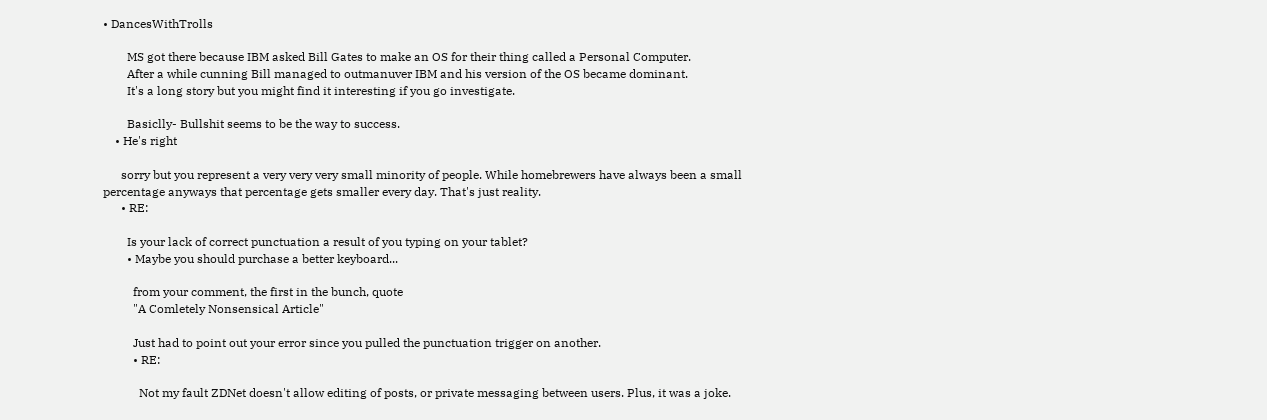• DancesWithTrolls

        MS got there because IBM asked Bill Gates to make an OS for their thing called a Personal Computer.
        After a while cunning Bill managed to outmanuver IBM and his version of the OS became dominant.
        It's a long story but you might find it interesting if you go investigate.

        Basiclly- Bullshit seems to be the way to success.
    • He's right

      sorry but you represent a very very very small minority of people. While homebrewers have always been a small percentage anyways that percentage gets smaller every day. That's just reality.
      • RE:

        Is your lack of correct punctuation a result of you typing on your tablet?
        • Maybe you should purchase a better keyboard...

          from your comment, the first in the bunch, quote
          "A Comletely Nonsensical Article"

          Just had to point out your error since you pulled the punctuation trigger on another.
          • RE:

            Not my fault ZDNet doesn't allow editing of posts, or private messaging between users. Plus, it was a joke.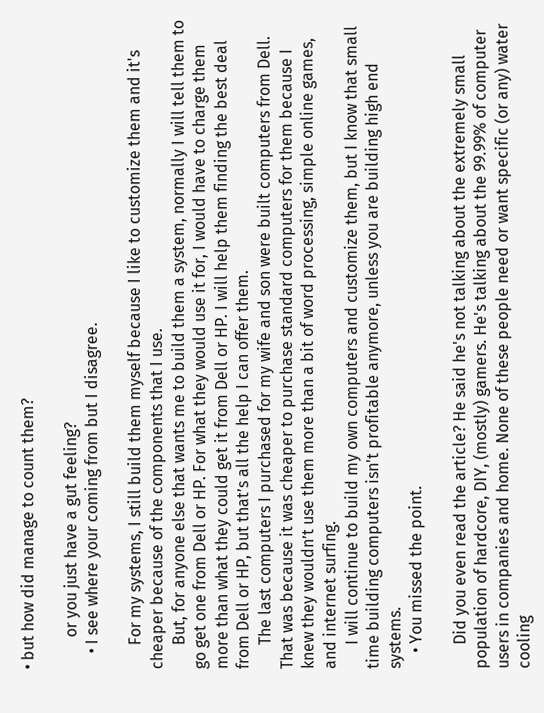• but how did manage to count them?

        or you just have a gut feeling?
    • I see where your coming from but I disagree.

      For my systems, I still build them myself because I like to customize them and it's cheaper because of the components that I use.
      But, for anyone else that wants me to build them a system, normally I will tell them to go get one from Dell or HP. For what they would use it for, I would have to charge them more than what they could get it from Dell or HP. I will help them finding the best deal from Dell or HP, but that’s all the help I can offer them.
      The last computers I purchased for my wife and son were built computers from Dell. That was because it was cheaper to purchase standard computers for them because I knew they wouldn’t use them more than a bit of word processing, simple online games, and internet surfing.
      I will continue to build my own computers and customize them, but I know that small time building computers isn't profitable anymore, unless you are building high end systems.
    • You missed the point.

      Did you even read the article? He said he's not talking about the extremely small population of hardcore, DIY, (mostly) gamers. He's talking about the 99.99% of computer users in companies and home. None of these people need or want specific (or any) water cooling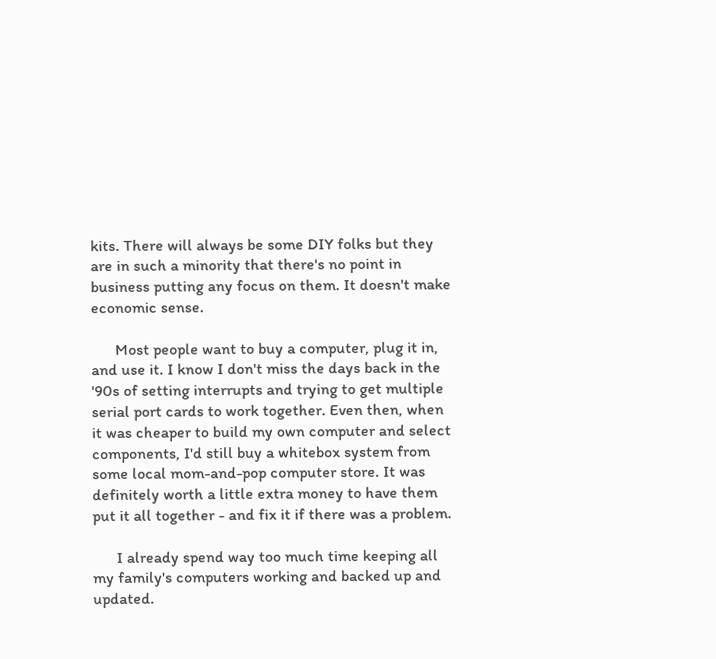kits. There will always be some DIY folks but they are in such a minority that there's no point in business putting any focus on them. It doesn't make economic sense.

      Most people want to buy a computer, plug it in, and use it. I know I don't miss the days back in the '90s of setting interrupts and trying to get multiple serial port cards to work together. Even then, when it was cheaper to build my own computer and select components, I'd still buy a whitebox system from some local mom-and-pop computer store. It was definitely worth a little extra money to have them put it all together - and fix it if there was a problem.

      I already spend way too much time keeping all my family's computers working and backed up and updated.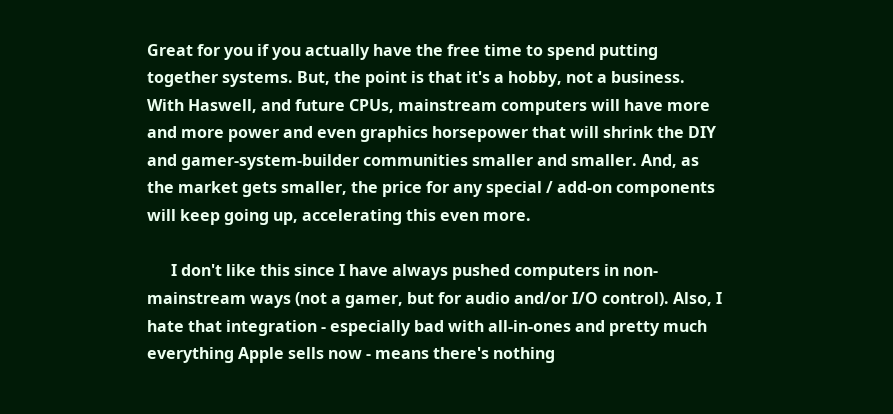Great for you if you actually have the free time to spend putting together systems. But, the point is that it's a hobby, not a business. With Haswell, and future CPUs, mainstream computers will have more and more power and even graphics horsepower that will shrink the DIY and gamer-system-builder communities smaller and smaller. And, as the market gets smaller, the price for any special / add-on components will keep going up, accelerating this even more.

      I don't like this since I have always pushed computers in non-mainstream ways (not a gamer, but for audio and/or I/O control). Also, I hate that integration - especially bad with all-in-ones and pretty much everything Apple sells now - means there's nothing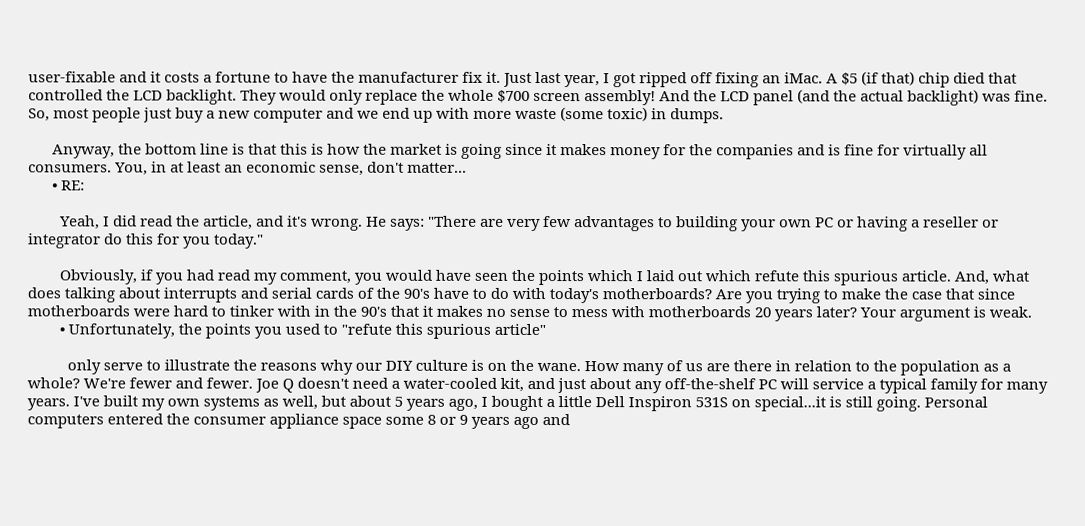user-fixable and it costs a fortune to have the manufacturer fix it. Just last year, I got ripped off fixing an iMac. A $5 (if that) chip died that controlled the LCD backlight. They would only replace the whole $700 screen assembly! And the LCD panel (and the actual backlight) was fine. So, most people just buy a new computer and we end up with more waste (some toxic) in dumps.

      Anyway, the bottom line is that this is how the market is going since it makes money for the companies and is fine for virtually all consumers. You, in at least an economic sense, don't matter...
      • RE:

        Yeah, I did read the article, and it's wrong. He says: "There are very few advantages to building your own PC or having a reseller or integrator do this for you today."

        Obviously, if you had read my comment, you would have seen the points which I laid out which refute this spurious article. And, what does talking about interrupts and serial cards of the 90's have to do with today's motherboards? Are you trying to make the case that since motherboards were hard to tinker with in the 90's that it makes no sense to mess with motherboards 20 years later? Your argument is weak.
        • Unfortunately, the points you used to "refute this spurious article"

          only serve to illustrate the reasons why our DIY culture is on the wane. How many of us are there in relation to the population as a whole? We're fewer and fewer. Joe Q doesn't need a water-cooled kit, and just about any off-the-shelf PC will service a typical family for many years. I've built my own systems as well, but about 5 years ago, I bought a little Dell Inspiron 531S on special...it is still going. Personal computers entered the consumer appliance space some 8 or 9 years ago and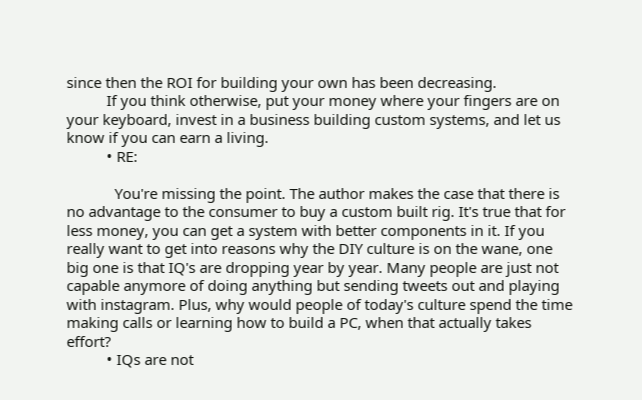since then the ROI for building your own has been decreasing.
          If you think otherwise, put your money where your fingers are on your keyboard, invest in a business building custom systems, and let us know if you can earn a living.
          • RE:

            You're missing the point. The author makes the case that there is no advantage to the consumer to buy a custom built rig. It's true that for less money, you can get a system with better components in it. If you really want to get into reasons why the DIY culture is on the wane, one big one is that IQ's are dropping year by year. Many people are just not capable anymore of doing anything but sending tweets out and playing with instagram. Plus, why would people of today's culture spend the time making calls or learning how to build a PC, when that actually takes effort?
          • IQs are not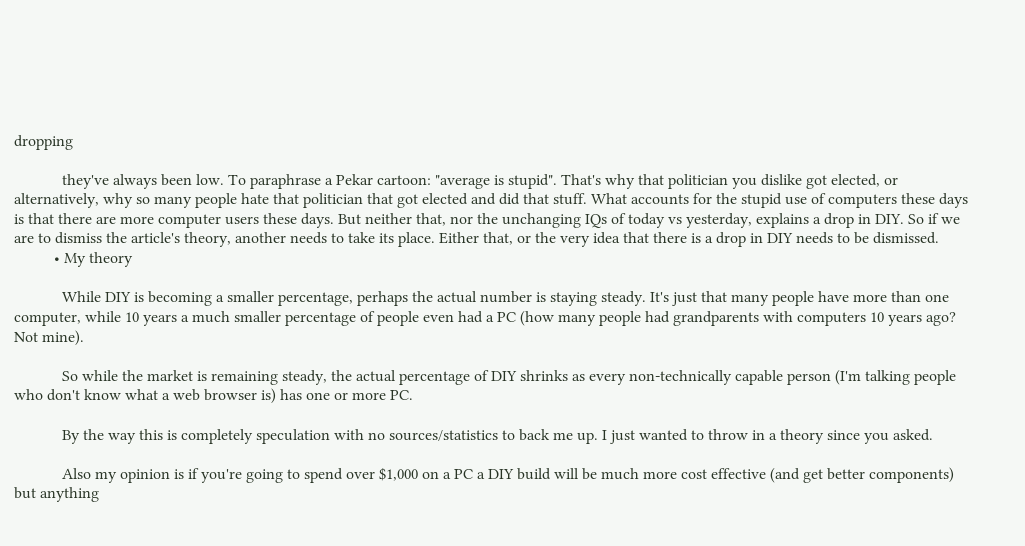dropping

            they've always been low. To paraphrase a Pekar cartoon: "average is stupid". That's why that politician you dislike got elected, or alternatively, why so many people hate that politician that got elected and did that stuff. What accounts for the stupid use of computers these days is that there are more computer users these days. But neither that, nor the unchanging IQs of today vs yesterday, explains a drop in DIY. So if we are to dismiss the article's theory, another needs to take its place. Either that, or the very idea that there is a drop in DIY needs to be dismissed.
          • My theory

            While DIY is becoming a smaller percentage, perhaps the actual number is staying steady. It's just that many people have more than one computer, while 10 years a much smaller percentage of people even had a PC (how many people had grandparents with computers 10 years ago? Not mine).

            So while the market is remaining steady, the actual percentage of DIY shrinks as every non-technically capable person (I'm talking people who don't know what a web browser is) has one or more PC.

            By the way this is completely speculation with no sources/statistics to back me up. I just wanted to throw in a theory since you asked.

            Also my opinion is if you're going to spend over $1,000 on a PC a DIY build will be much more cost effective (and get better components) but anything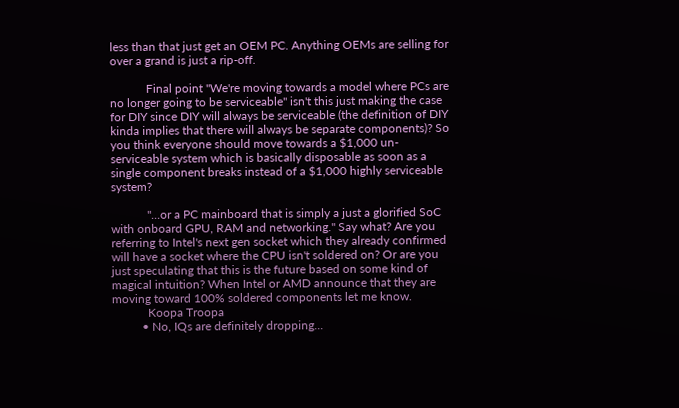less than that just get an OEM PC. Anything OEMs are selling for over a grand is just a rip-off.

            Final point "We're moving towards a model where PCs are no longer going to be serviceable" isn't this just making the case for DIY since DIY will always be serviceable (the definition of DIY kinda implies that there will always be separate components)? So you think everyone should move towards a $1,000 un-serviceable system which is basically disposable as soon as a single component breaks instead of a $1,000 highly serviceable system?

            "...or a PC mainboard that is simply a just a glorified SoC with onboard GPU, RAM and networking." Say what? Are you referring to Intel's next gen socket which they already confirmed will have a socket where the CPU isn't soldered on? Or are you just speculating that this is the future based on some kind of magical intuition? When Intel or AMD announce that they are moving toward 100% soldered components let me know.
            Koopa Troopa
          • No, IQs are definitely dropping...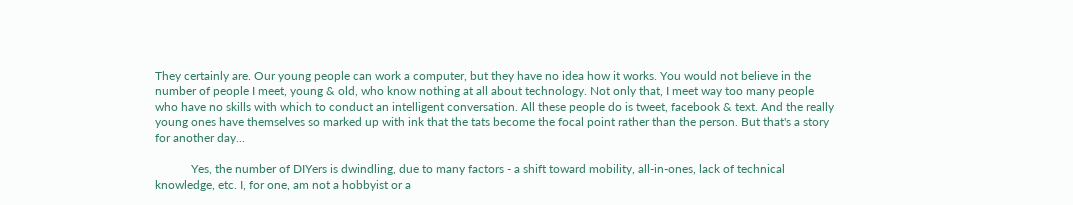They certainly are. Our young people can work a computer, but they have no idea how it works. You would not believe in the number of people I meet, young & old, who know nothing at all about technology. Not only that, I meet way too many people who have no skills with which to conduct an intelligent conversation. All these people do is tweet, facebook & text. And the really young ones have themselves so marked up with ink that the tats become the focal point rather than the person. But that's a story for another day...

            Yes, the number of DIYers is dwindling, due to many factors - a shift toward mobility, all-in-ones, lack of technical knowledge, etc. I, for one, am not a hobbyist or a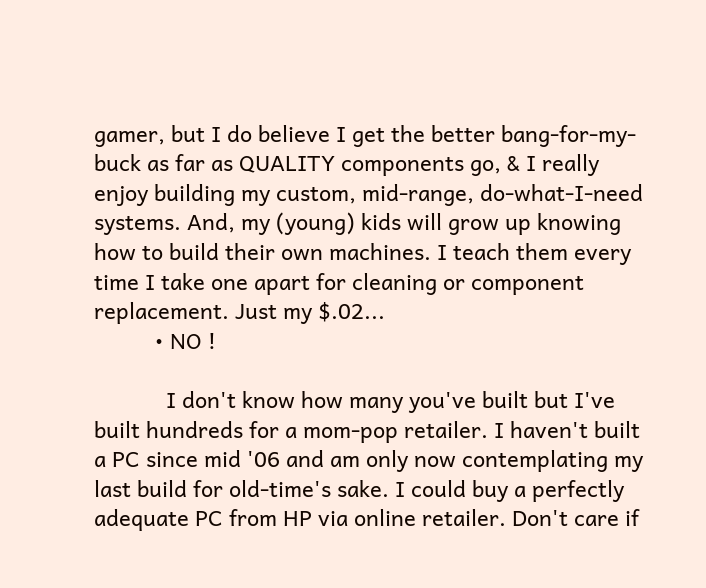gamer, but I do believe I get the better bang-for-my-buck as far as QUALITY components go, & I really enjoy building my custom, mid-range, do-what-I-need systems. And, my (young) kids will grow up knowing how to build their own machines. I teach them every time I take one apart for cleaning or component replacement. Just my $.02...
          • NO !

            I don't know how many you've built but I've built hundreds for a mom-pop retailer. I haven't built a PC since mid '06 and am only now contemplating my last build for old-time's sake. I could buy a perfectly adequate PC from HP via online retailer. Don't care if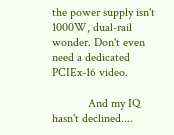the power supply isn't 1000W, dual-rail wonder. Don't even need a dedicated PCIEx-16 video.

            And my IQ hasn't declined....